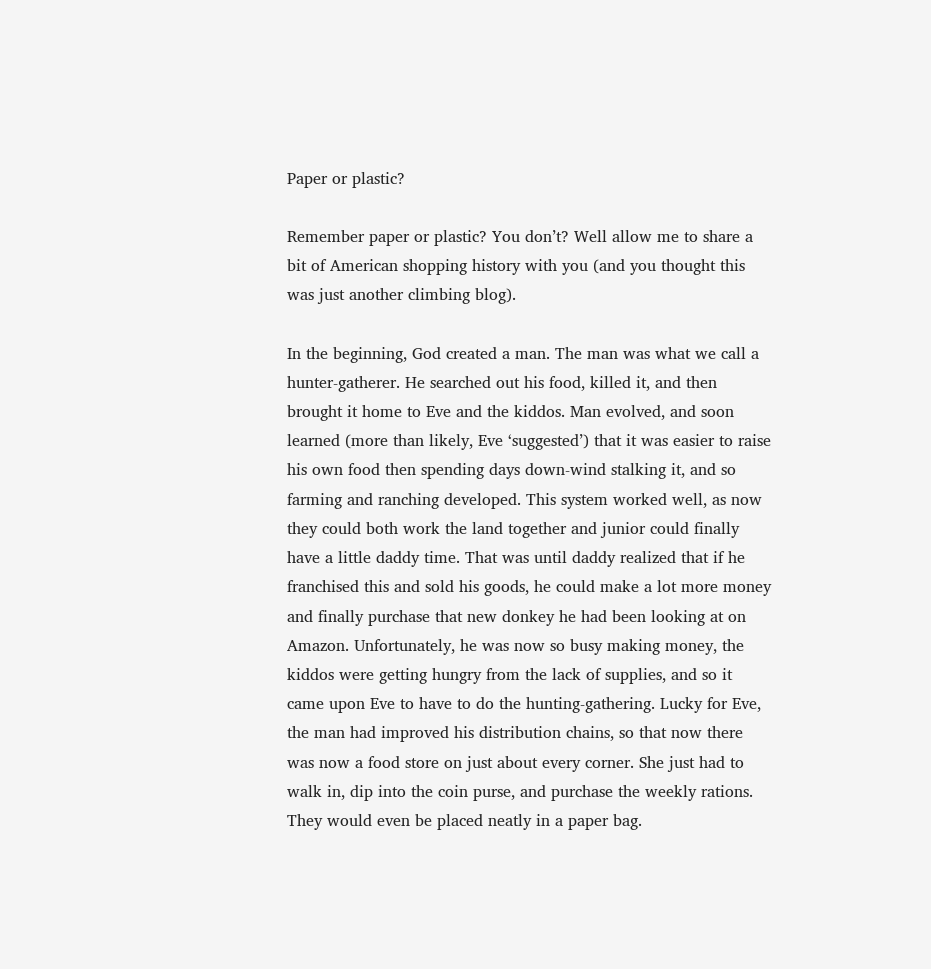Paper or plastic?

Remember paper or plastic? You don’t? Well allow me to share a bit of American shopping history with you (and you thought this was just another climbing blog).

In the beginning, God created a man. The man was what we call a hunter-gatherer. He searched out his food, killed it, and then brought it home to Eve and the kiddos. Man evolved, and soon learned (more than likely, Eve ‘suggested’) that it was easier to raise his own food then spending days down-wind stalking it, and so farming and ranching developed. This system worked well, as now they could both work the land together and junior could finally have a little daddy time. That was until daddy realized that if he franchised this and sold his goods, he could make a lot more money and finally purchase that new donkey he had been looking at on Amazon. Unfortunately, he was now so busy making money, the kiddos were getting hungry from the lack of supplies, and so it came upon Eve to have to do the hunting-gathering. Lucky for Eve, the man had improved his distribution chains, so that now there was now a food store on just about every corner. She just had to walk in, dip into the coin purse, and purchase the weekly rations. They would even be placed neatly in a paper bag.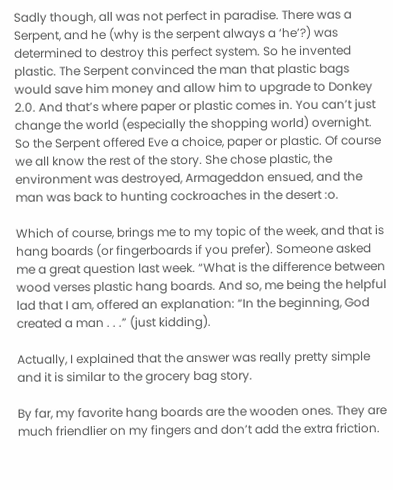Sadly though, all was not perfect in paradise. There was a Serpent, and he (why is the serpent always a ‘he’?) was determined to destroy this perfect system. So he invented plastic. The Serpent convinced the man that plastic bags would save him money and allow him to upgrade to Donkey 2.0. And that’s where paper or plastic comes in. You can’t just change the world (especially the shopping world) overnight. So the Serpent offered Eve a choice, paper or plastic. Of course we all know the rest of the story. She chose plastic, the environment was destroyed, Armageddon ensued, and the man was back to hunting cockroaches in the desert :o.

Which of course, brings me to my topic of the week, and that is hang boards (or fingerboards if you prefer). Someone asked me a great question last week. “What is the difference between wood verses plastic hang boards. And so, me being the helpful lad that I am, offered an explanation: “In the beginning, God created a man . . .” (just kidding).

Actually, I explained that the answer was really pretty simple and it is similar to the grocery bag story.

By far, my favorite hang boards are the wooden ones. They are much friendlier on my fingers and don’t add the extra friction.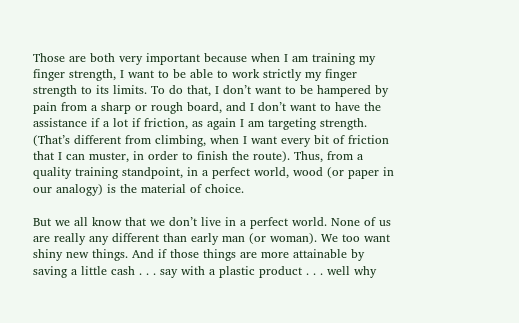Those are both very important because when I am training my finger strength, I want to be able to work strictly my finger strength to its limits. To do that, I don’t want to be hampered by pain from a sharp or rough board, and I don’t want to have the assistance if a lot if friction, as again I am targeting strength. (That’s different from climbing, when I want every bit of friction that I can muster, in order to finish the route). Thus, from a quality training standpoint, in a perfect world, wood (or paper in our analogy) is the material of choice.

But we all know that we don’t live in a perfect world. None of us are really any different than early man (or woman). We too want shiny new things. And if those things are more attainable by saving a little cash . . . say with a plastic product . . . well why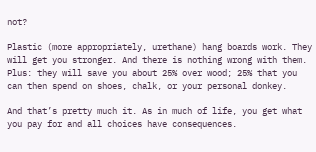not?

Plastic (more appropriately, urethane) hang boards work. They will get you stronger. And there is nothing wrong with them. Plus: they will save you about 25% over wood; 25% that you can then spend on shoes, chalk, or your personal donkey.

And that’s pretty much it. As in much of life, you get what you pay for and all choices have consequences.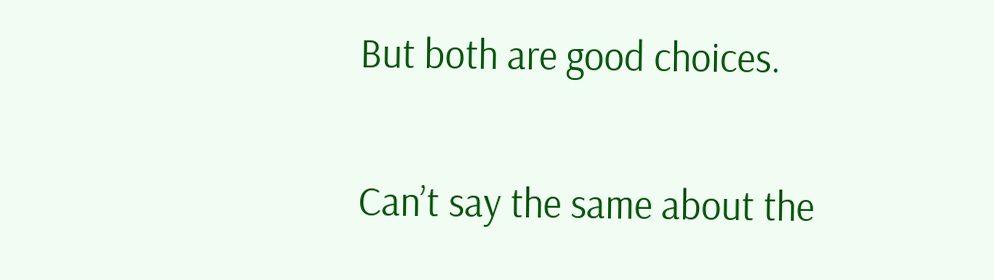But both are good choices.

Can’t say the same about the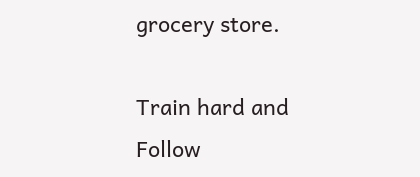grocery store.

Train hard and Follow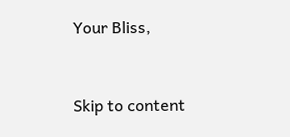Your Bliss,


Skip to content